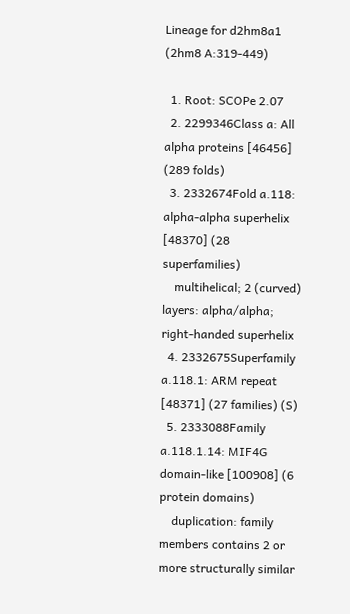Lineage for d2hm8a1 (2hm8 A:319-449)

  1. Root: SCOPe 2.07
  2. 2299346Class a: All alpha proteins [46456] (289 folds)
  3. 2332674Fold a.118: alpha-alpha superhelix [48370] (28 superfamilies)
    multihelical; 2 (curved) layers: alpha/alpha; right-handed superhelix
  4. 2332675Superfamily a.118.1: ARM repeat [48371] (27 families) (S)
  5. 2333088Family a.118.1.14: MIF4G domain-like [100908] (6 protein domains)
    duplication: family members contains 2 or more structurally similar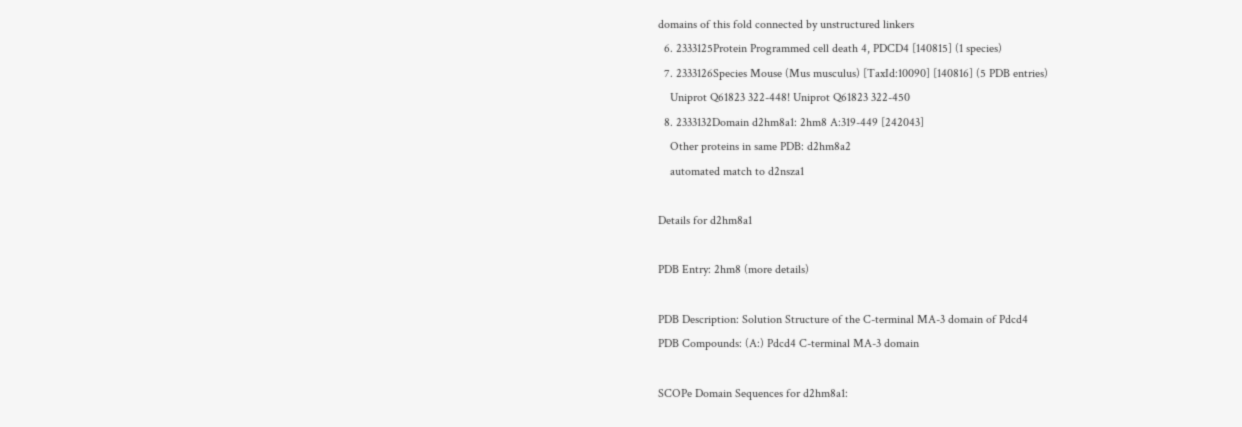domains of this fold connected by unstructured linkers
  6. 2333125Protein Programmed cell death 4, PDCD4 [140815] (1 species)
  7. 2333126Species Mouse (Mus musculus) [TaxId:10090] [140816] (5 PDB entries)
    Uniprot Q61823 322-448! Uniprot Q61823 322-450
  8. 2333132Domain d2hm8a1: 2hm8 A:319-449 [242043]
    Other proteins in same PDB: d2hm8a2
    automated match to d2nsza1

Details for d2hm8a1

PDB Entry: 2hm8 (more details)

PDB Description: Solution Structure of the C-terminal MA-3 domain of Pdcd4
PDB Compounds: (A:) Pdcd4 C-terminal MA-3 domain

SCOPe Domain Sequences for d2hm8a1: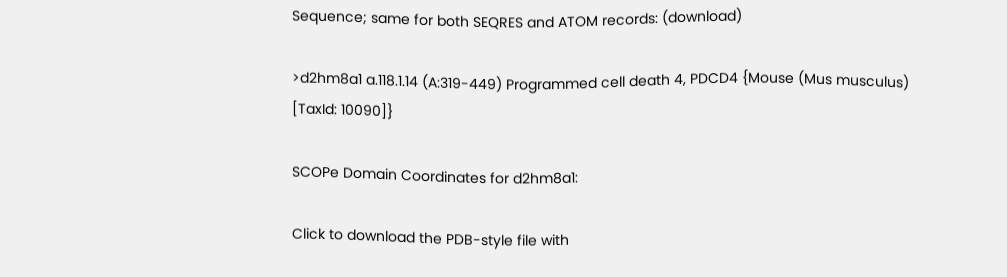Sequence; same for both SEQRES and ATOM records: (download)

>d2hm8a1 a.118.1.14 (A:319-449) Programmed cell death 4, PDCD4 {Mouse (Mus musculus) [TaxId: 10090]}

SCOPe Domain Coordinates for d2hm8a1:

Click to download the PDB-style file with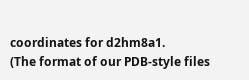coordinates for d2hm8a1.
(The format of our PDB-style files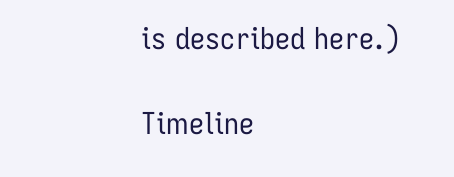is described here.)

Timeline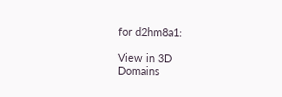for d2hm8a1:

View in 3D
Domains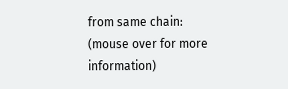from same chain:
(mouse over for more information)